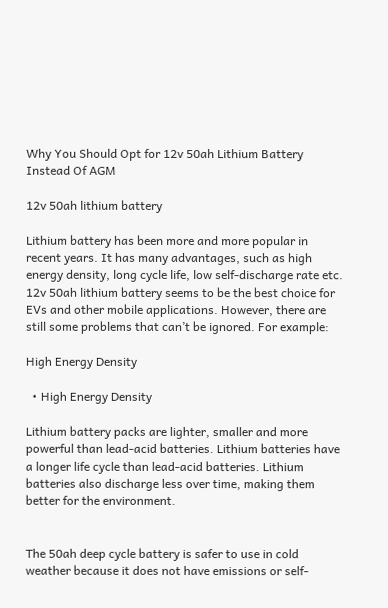Why You Should Opt for 12v 50ah Lithium Battery Instead Of AGM

12v 50ah lithium battery

Lithium battery has been more and more popular in recent years. It has many advantages, such as high energy density, long cycle life, low self-discharge rate etc. 12v 50ah lithium battery seems to be the best choice for EVs and other mobile applications. However, there are still some problems that can’t be ignored. For example:

High Energy Density

  • High Energy Density

Lithium battery packs are lighter, smaller and more powerful than lead-acid batteries. Lithium batteries have a longer life cycle than lead-acid batteries. Lithium batteries also discharge less over time, making them better for the environment.


The 50ah deep cycle battery is safer to use in cold weather because it does not have emissions or self-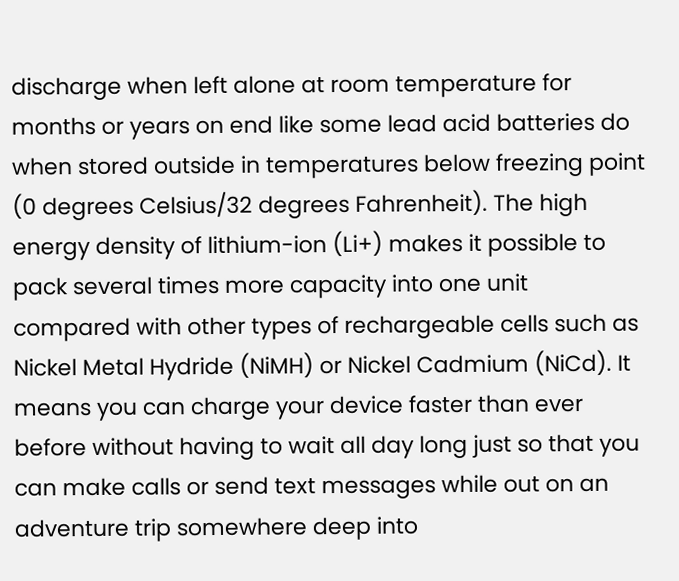discharge when left alone at room temperature for months or years on end like some lead acid batteries do when stored outside in temperatures below freezing point (0 degrees Celsius/32 degrees Fahrenheit). The high energy density of lithium-ion (Li+) makes it possible to pack several times more capacity into one unit compared with other types of rechargeable cells such as Nickel Metal Hydride (NiMH) or Nickel Cadmium (NiCd). It means you can charge your device faster than ever before without having to wait all day long just so that you can make calls or send text messages while out on an adventure trip somewhere deep into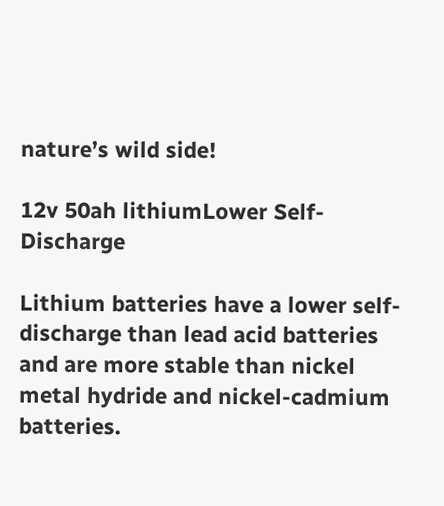nature’s wild side!

12v 50ah lithiumLower Self-Discharge

Lithium batteries have a lower self-discharge than lead acid batteries and are more stable than nickel metal hydride and nickel-cadmium batteries.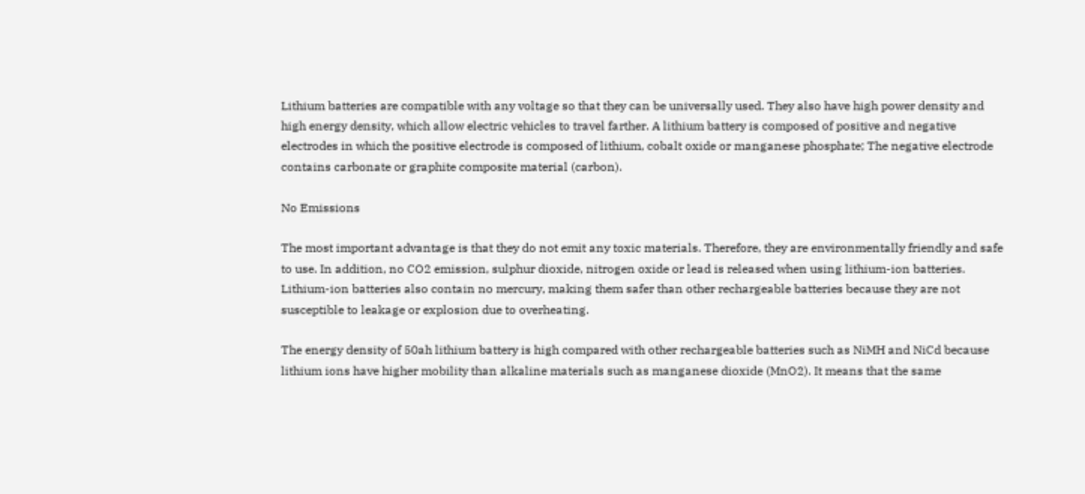Lithium batteries are compatible with any voltage so that they can be universally used. They also have high power density and high energy density, which allow electric vehicles to travel farther. A lithium battery is composed of positive and negative electrodes in which the positive electrode is composed of lithium, cobalt oxide or manganese phosphate; The negative electrode contains carbonate or graphite composite material (carbon).

No Emissions

The most important advantage is that they do not emit any toxic materials. Therefore, they are environmentally friendly and safe to use. In addition, no CO2 emission, sulphur dioxide, nitrogen oxide or lead is released when using lithium-ion batteries. Lithium-ion batteries also contain no mercury, making them safer than other rechargeable batteries because they are not susceptible to leakage or explosion due to overheating.

The energy density of 50ah lithium battery is high compared with other rechargeable batteries such as NiMH and NiCd because lithium ions have higher mobility than alkaline materials such as manganese dioxide (MnO2). It means that the same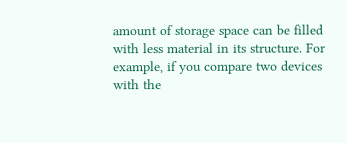amount of storage space can be filled with less material in its structure. For example, if you compare two devices with the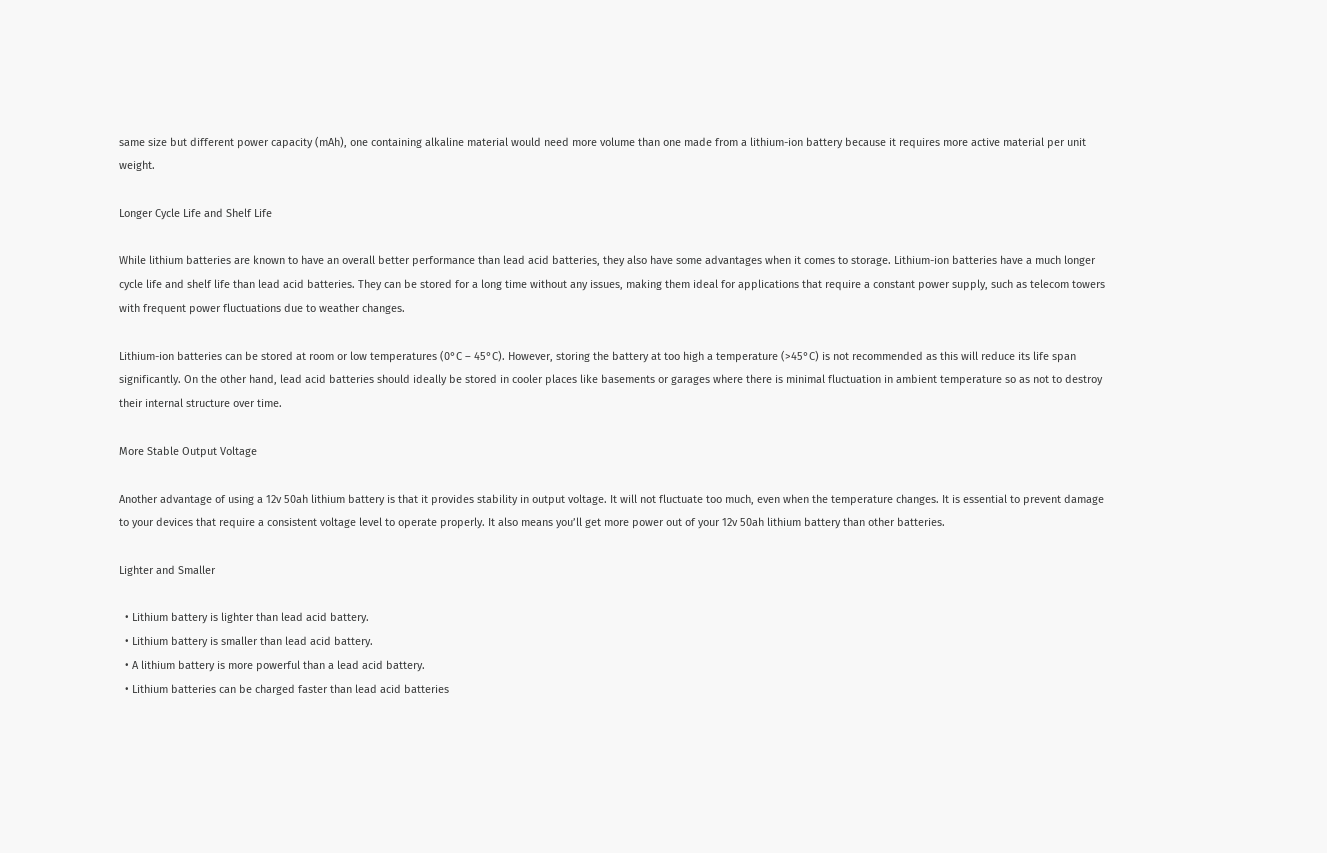same size but different power capacity (mAh), one containing alkaline material would need more volume than one made from a lithium-ion battery because it requires more active material per unit weight.

Longer Cycle Life and Shelf Life

While lithium batteries are known to have an overall better performance than lead acid batteries, they also have some advantages when it comes to storage. Lithium-ion batteries have a much longer cycle life and shelf life than lead acid batteries. They can be stored for a long time without any issues, making them ideal for applications that require a constant power supply, such as telecom towers with frequent power fluctuations due to weather changes.

Lithium-ion batteries can be stored at room or low temperatures (0°C – 45°C). However, storing the battery at too high a temperature (>45°C) is not recommended as this will reduce its life span significantly. On the other hand, lead acid batteries should ideally be stored in cooler places like basements or garages where there is minimal fluctuation in ambient temperature so as not to destroy their internal structure over time.

More Stable Output Voltage

Another advantage of using a 12v 50ah lithium battery is that it provides stability in output voltage. It will not fluctuate too much, even when the temperature changes. It is essential to prevent damage to your devices that require a consistent voltage level to operate properly. It also means you’ll get more power out of your 12v 50ah lithium battery than other batteries.

Lighter and Smaller

  • Lithium battery is lighter than lead acid battery.
  • Lithium battery is smaller than lead acid battery.
  • A lithium battery is more powerful than a lead acid battery.
  • Lithium batteries can be charged faster than lead acid batteries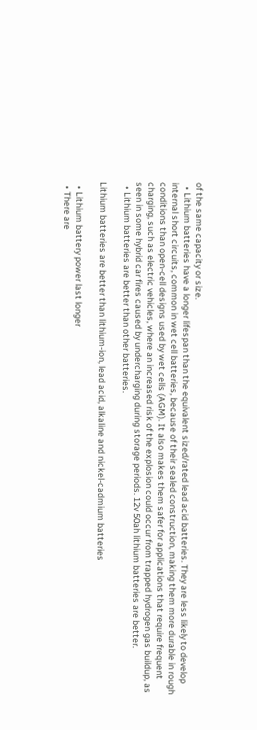of the same capacity or size.
  • Lithium batteries have a longer lifespan than the equivalent sized/rated lead acid batteries. They are less likely to develop internal short circuits, common in wet cell batteries, because of their sealed construction, making them more durable in rough conditions than open-cell designs used by wet cells (AGM). It also makes them safer for applications that require frequent charging, such as electric vehicles, where an increased risk of the explosion could occur from trapped hydrogen gas buildup, as seen in some hybrid car fires caused by undercharging during storage periods. 12v 50ah lithium batteries are better.
  • Lithium batteries are better than other batteries.

Lithium batteries are better than lithium-ion, lead acid, alkaline and nickel-cadmium batteries

  • Lithium battery power last longer
  • There are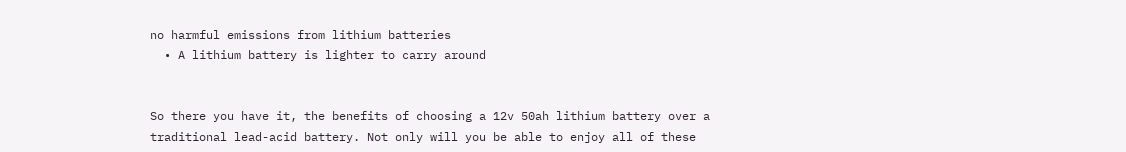no harmful emissions from lithium batteries
  • A lithium battery is lighter to carry around


So there you have it, the benefits of choosing a 12v 50ah lithium battery over a traditional lead-acid battery. Not only will you be able to enjoy all of these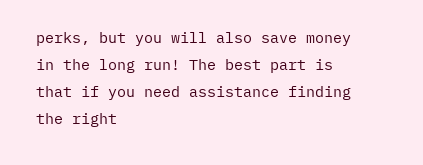perks, but you will also save money in the long run! The best part is that if you need assistance finding the right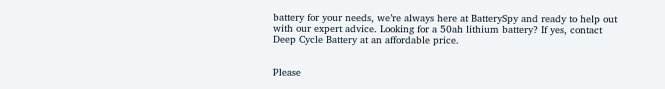battery for your needs, we’re always here at BatterySpy and ready to help out with our expert advice. Looking for a 50ah lithium battery? If yes, contact Deep Cycle Battery at an affordable price.


Please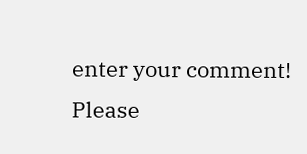enter your comment!
Please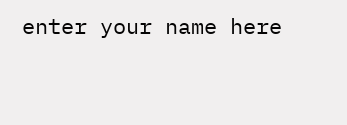enter your name here